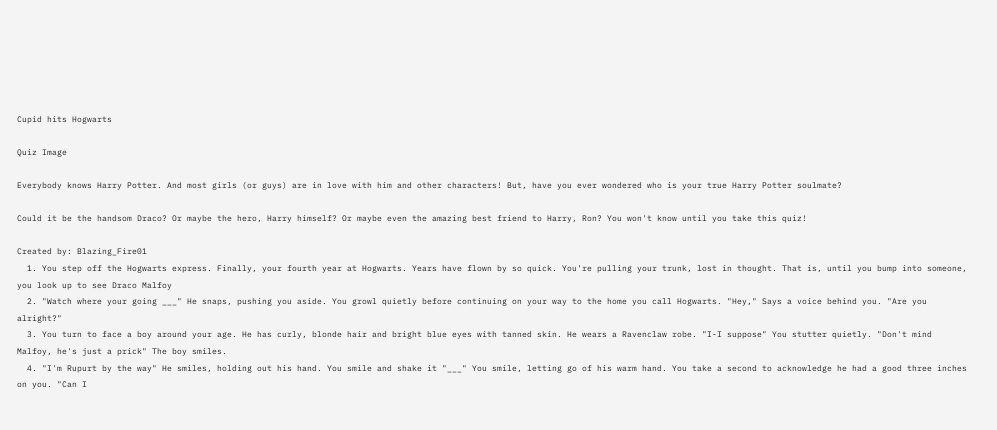Cupid hits Hogwarts

Quiz Image

Everybody knows Harry Potter. And most girls (or guys) are in love with him and other characters! But, have you ever wondered who is your true Harry Potter soulmate?

Could it be the handsom Draco? Or maybe the hero, Harry himself? Or maybe even the amazing best friend to Harry, Ron? You won't know until you take this quiz!

Created by: Blazing_Fire01
  1. You step off the Hogwarts express. Finally, your fourth year at Hogwarts. Years have flown by so quick. You're pulling your trunk, lost in thought. That is, until you bump into someone, you look up to see Draco Malfoy
  2. "Watch where your going ___" He snaps, pushing you aside. You growl quietly before continuing on your way to the home you call Hogwarts. "Hey," Says a voice behind you. "Are you alright?"
  3. You turn to face a boy around your age. He has curly, blonde hair and bright blue eyes with tanned skin. He wears a Ravenclaw robe. "I-I suppose" You stutter quietly. "Don't mind Malfoy, he's just a prick" The boy smiles.
  4. "I'm Rupurt by the way" He smiles, holding out his hand. You smile and shake it "___" You smile, letting go of his warm hand. You take a second to acknowledge he had a good three inches on you. "Can I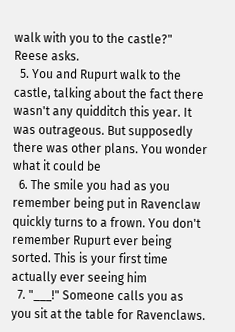walk with you to the castle?" Reese asks.
  5. You and Rupurt walk to the castle, talking about the fact there wasn't any quidditch this year. It was outrageous. But supposedly there was other plans. You wonder what it could be
  6. The smile you had as you remember being put in Ravenclaw quickly turns to a frown. You don't remember Rupurt ever being sorted. This is your first time actually ever seeing him
  7. "___!" Someone calls you as you sit at the table for Ravenclaws.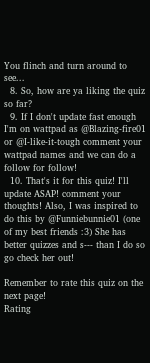You flinch and turn around to see...
  8. So, how are ya liking the quiz so far?
  9. If I don't update fast enough I'm on wattpad as @Blazing-fire01 or @I-like-it-tough comment your wattpad names and we can do a follow for follow!
  10. That's it for this quiz! I'll update ASAP! comment your thoughts! Also, I was inspired to do this by @Funniebunnie01 (one of my best friends :3) She has better quizzes and s--- than I do so go check her out!

Remember to rate this quiz on the next page!
Rating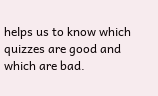helps us to know which quizzes are good and which are bad.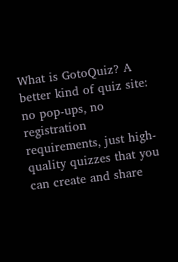What is GotoQuiz? A better kind of quiz site: no pop-ups, no registration requirements, just high-quality quizzes that you can create and share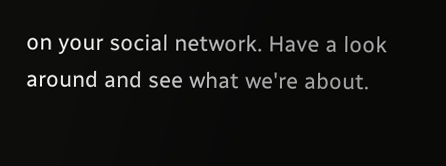on your social network. Have a look around and see what we're about.